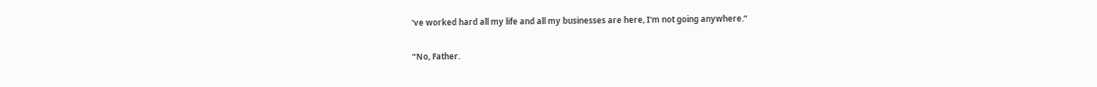've worked hard all my life and all my businesses are here, I'm not going anywhere.”

“No, Father.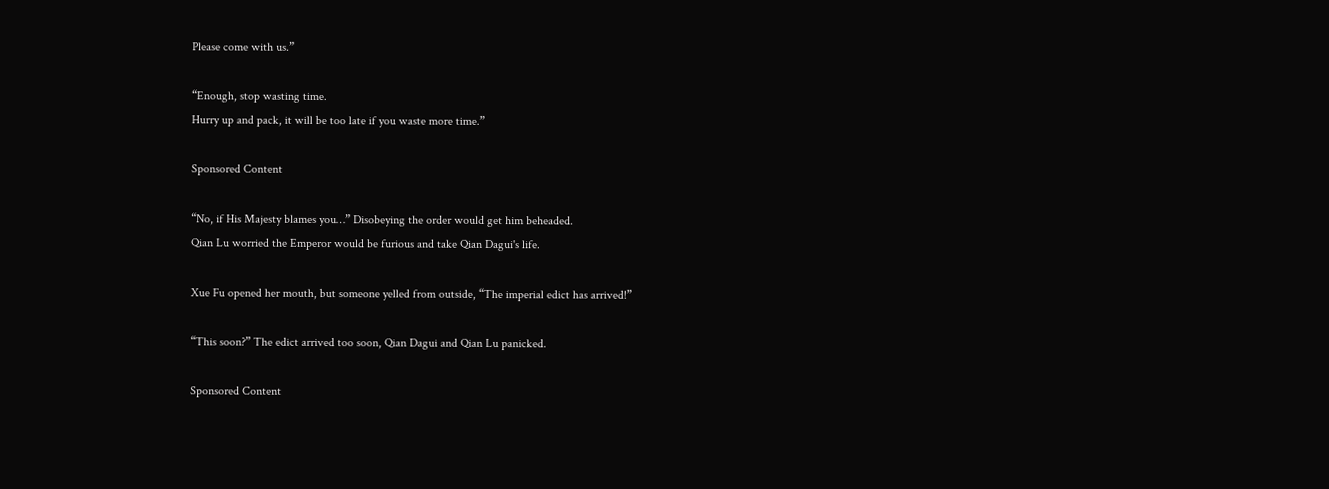Please come with us.”

“Enough, stop wasting time.
Hurry up and pack, it will be too late if you waste more time.”

Sponsored Content

“No, if His Majesty blames you…” Disobeying the order would get him beheaded.
Qian Lu worried the Emperor would be furious and take Qian Dagui's life.

Xue Fu opened her mouth, but someone yelled from outside, “The imperial edict has arrived!”

“This soon?” The edict arrived too soon, Qian Dagui and Qian Lu panicked.

Sponsored Content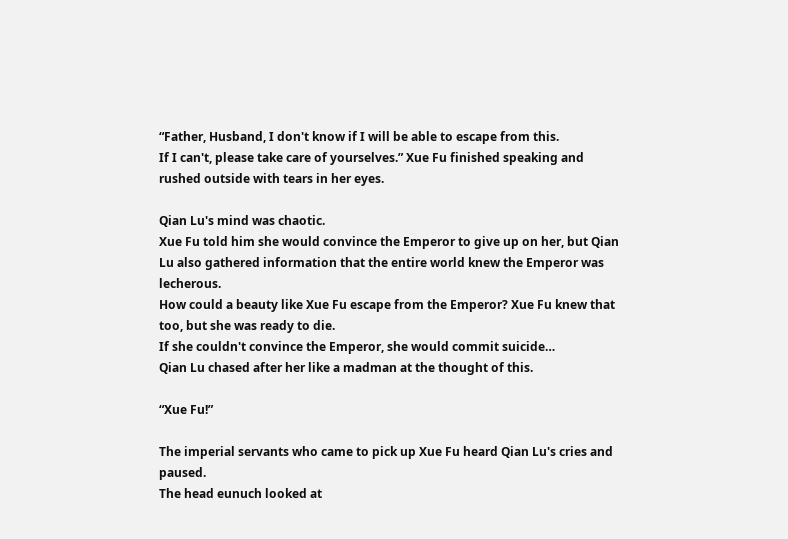“Father, Husband, I don't know if I will be able to escape from this.
If I can't, please take care of yourselves.” Xue Fu finished speaking and rushed outside with tears in her eyes.

Qian Lu's mind was chaotic.
Xue Fu told him she would convince the Emperor to give up on her, but Qian Lu also gathered information that the entire world knew the Emperor was lecherous.
How could a beauty like Xue Fu escape from the Emperor? Xue Fu knew that too, but she was ready to die.
If she couldn't convince the Emperor, she would commit suicide…
Qian Lu chased after her like a madman at the thought of this.

“Xue Fu!”

The imperial servants who came to pick up Xue Fu heard Qian Lu's cries and paused.
The head eunuch looked at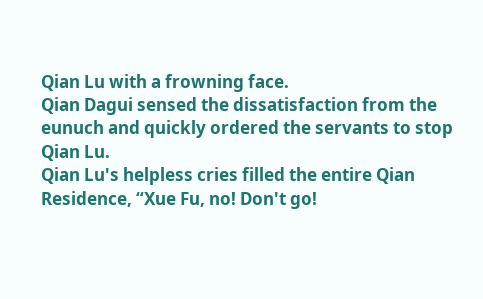Qian Lu with a frowning face.
Qian Dagui sensed the dissatisfaction from the eunuch and quickly ordered the servants to stop Qian Lu.
Qian Lu's helpless cries filled the entire Qian Residence, “Xue Fu, no! Don't go!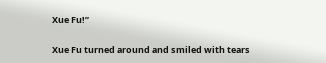Xue Fu!”

Xue Fu turned around and smiled with tears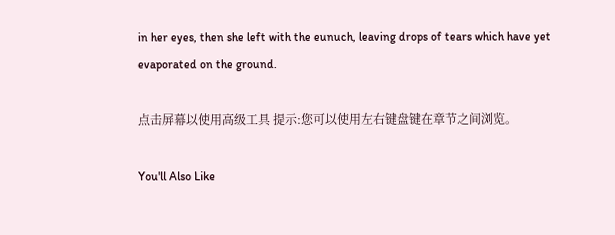in her eyes, then she left with the eunuch, leaving drops of tears which have yet evaporated on the ground.

点击屏幕以使用高级工具 提示:您可以使用左右键盘键在章节之间浏览。

You'll Also Like